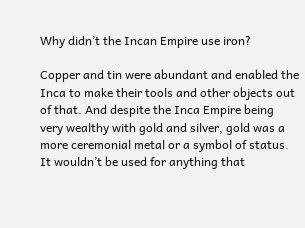Why didn’t the Incan Empire use iron?

Copper and tin were abundant and enabled the Inca to make their tools and other objects out of that. And despite the Inca Empire being very wealthy with gold and silver, gold was a more ceremonial metal or a symbol of status. It wouldn’t be used for anything that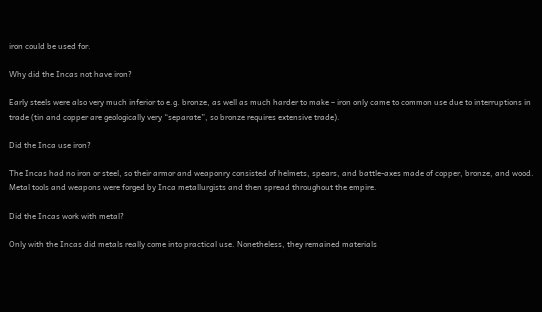iron could be used for.

Why did the Incas not have iron?

Early steels were also very much inferior to e.g. bronze, as well as much harder to make – iron only came to common use due to interruptions in trade (tin and copper are geologically very “separate”, so bronze requires extensive trade).

Did the Inca use iron?

The Incas had no iron or steel, so their armor and weaponry consisted of helmets, spears, and battle-axes made of copper, bronze, and wood. Metal tools and weapons were forged by Inca metallurgists and then spread throughout the empire.

Did the Incas work with metal?

Only with the Incas did metals really come into practical use. Nonetheless, they remained materials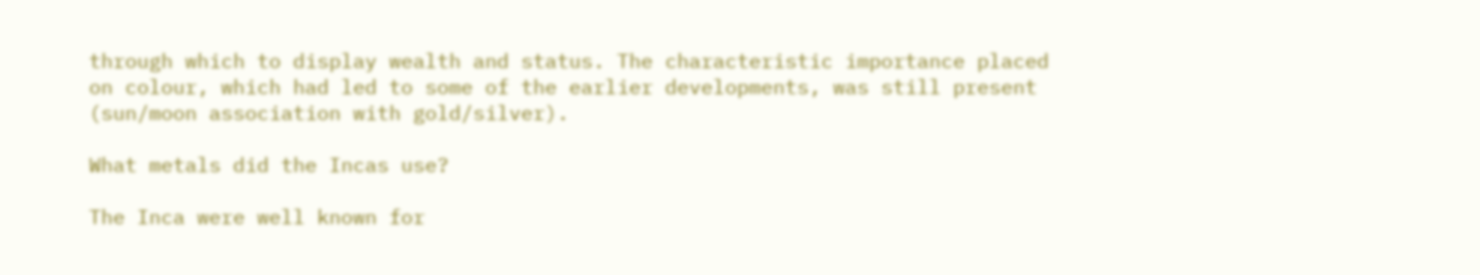through which to display wealth and status. The characteristic importance placed on colour, which had led to some of the earlier developments, was still present (sun/moon association with gold/silver).

What metals did the Incas use?

The Inca were well known for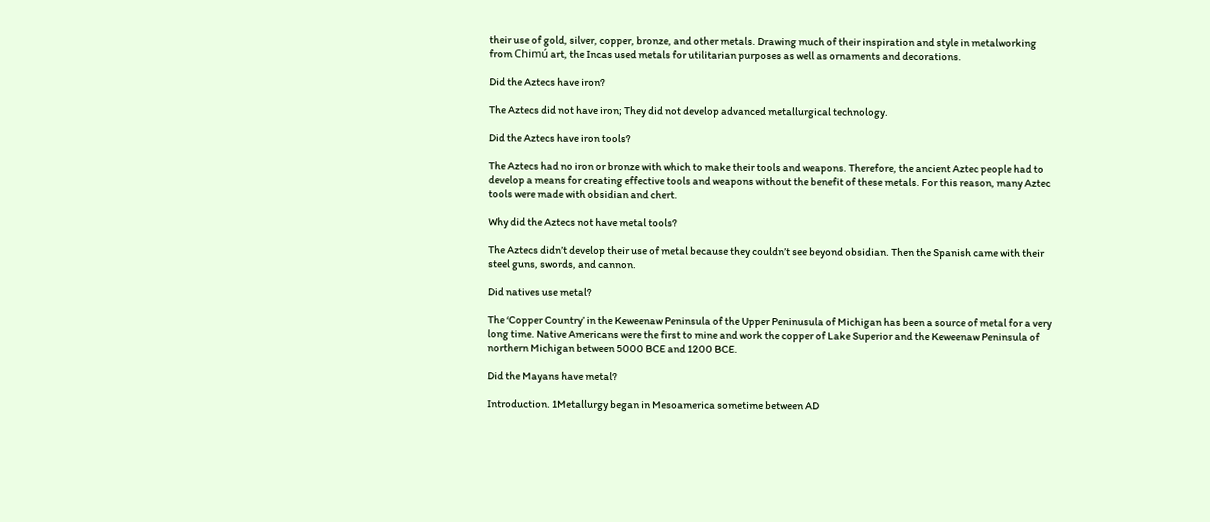their use of gold, silver, copper, bronze, and other metals. Drawing much of their inspiration and style in metalworking from Chimú art, the Incas used metals for utilitarian purposes as well as ornaments and decorations.

Did the Aztecs have iron?

The Aztecs did not have iron; They did not develop advanced metallurgical technology.

Did the Aztecs have iron tools?

The Aztecs had no iron or bronze with which to make their tools and weapons. Therefore, the ancient Aztec people had to develop a means for creating effective tools and weapons without the benefit of these metals. For this reason, many Aztec tools were made with obsidian and chert.

Why did the Aztecs not have metal tools?

The Aztecs didn’t develop their use of metal because they couldn’t see beyond obsidian. Then the Spanish came with their steel guns, swords, and cannon.

Did natives use metal?

The ‘Copper Country’ in the Keweenaw Peninsula of the Upper Peninusula of Michigan has been a source of metal for a very long time. Native Americans were the first to mine and work the copper of Lake Superior and the Keweenaw Peninsula of northern Michigan between 5000 BCE and 1200 BCE.

Did the Mayans have metal?

Introduction. 1Metallurgy began in Mesoamerica sometime between AD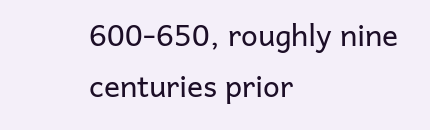600-650, roughly nine centuries prior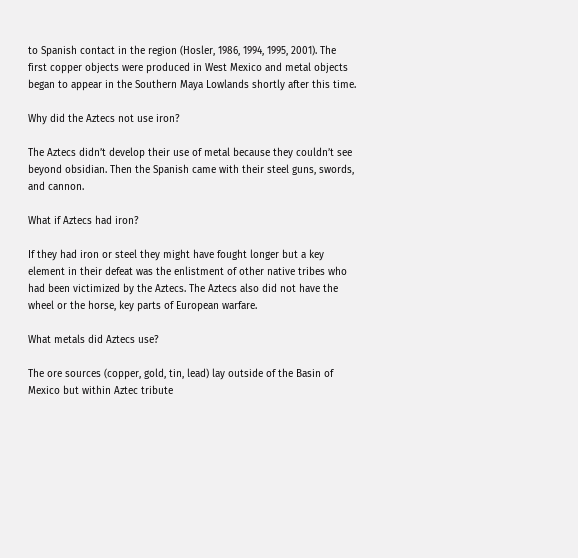to Spanish contact in the region (Hosler, 1986, 1994, 1995, 2001). The first copper objects were produced in West Mexico and metal objects began to appear in the Southern Maya Lowlands shortly after this time.

Why did the Aztecs not use iron?

The Aztecs didn’t develop their use of metal because they couldn’t see beyond obsidian. Then the Spanish came with their steel guns, swords, and cannon.

What if Aztecs had iron?

If they had iron or steel they might have fought longer but a key element in their defeat was the enlistment of other native tribes who had been victimized by the Aztecs. The Aztecs also did not have the wheel or the horse, key parts of European warfare.

What metals did Aztecs use?

The ore sources (copper, gold, tin, lead) lay outside of the Basin of Mexico but within Aztec tribute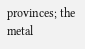provinces; the metal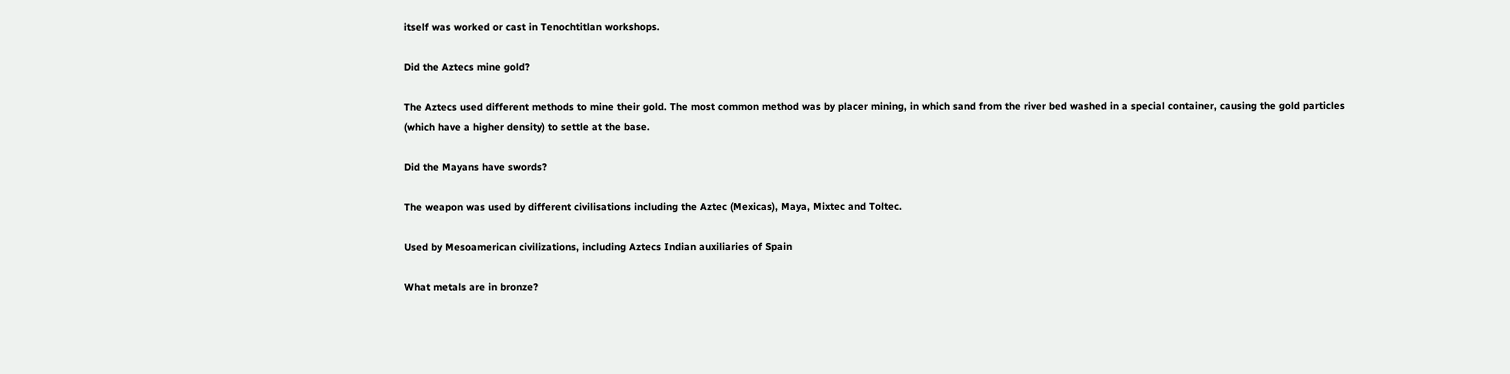itself was worked or cast in Tenochtitlan workshops.

Did the Aztecs mine gold?

The Aztecs used different methods to mine their gold. The most common method was by placer mining, in which sand from the river bed washed in a special container, causing the gold particles (which have a higher density) to settle at the base.

Did the Mayans have swords?

The weapon was used by different civilisations including the Aztec (Mexicas), Maya, Mixtec and Toltec.

Used by Mesoamerican civilizations, including Aztecs Indian auxiliaries of Spain

What metals are in bronze?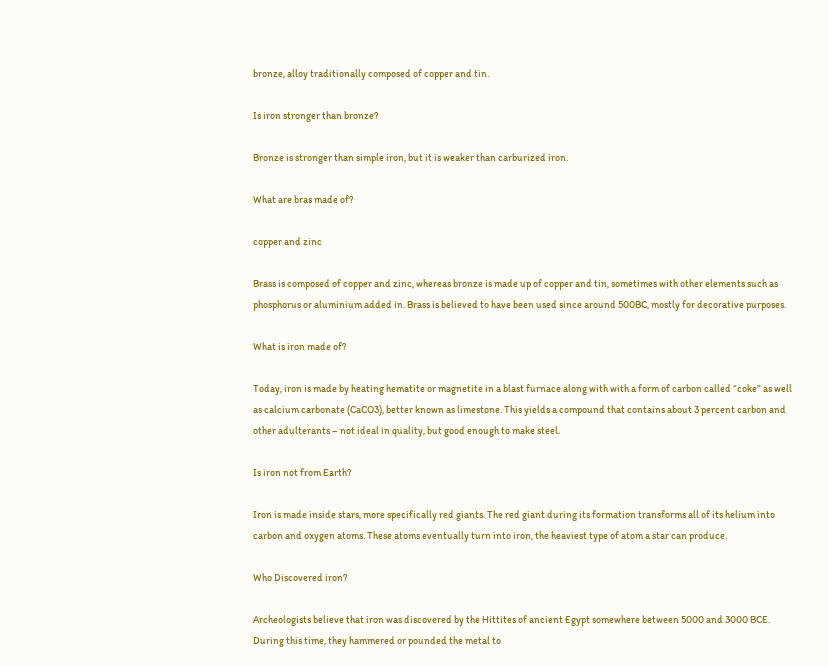bronze, alloy traditionally composed of copper and tin.

Is iron stronger than bronze?

Bronze is stronger than simple iron, but it is weaker than carburized iron.

What are bras made of?

copper and zinc

Brass is composed of copper and zinc, whereas bronze is made up of copper and tin, sometimes with other elements such as phosphorus or aluminium added in. Brass is believed to have been used since around 500BC, mostly for decorative purposes.

What is iron made of?

Today, iron is made by heating hematite or magnetite in a blast furnace along with with a form of carbon called “coke” as well as calcium carbonate (CaCO3), better known as limestone. This yields a compound that contains about 3 percent carbon and other adulterants – not ideal in quality, but good enough to make steel.

Is iron not from Earth?

Iron is made inside stars, more specifically red giants. The red giant during its formation transforms all of its helium into carbon and oxygen atoms. These atoms eventually turn into iron, the heaviest type of atom a star can produce.

Who Discovered iron?

Archeologists believe that iron was discovered by the Hittites of ancient Egypt somewhere between 5000 and 3000 BCE. During this time, they hammered or pounded the metal to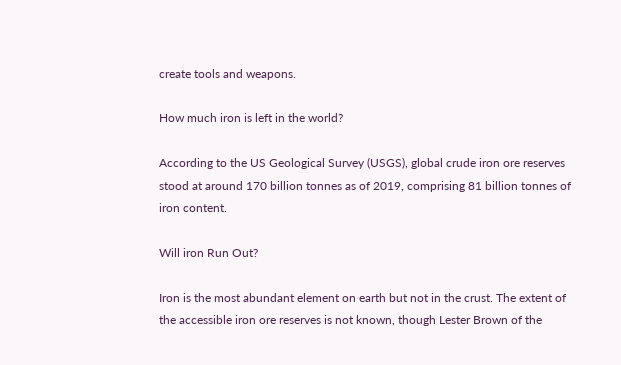create tools and weapons.

How much iron is left in the world?

According to the US Geological Survey (USGS), global crude iron ore reserves stood at around 170 billion tonnes as of 2019, comprising 81 billion tonnes of iron content.

Will iron Run Out?

Iron is the most abundant element on earth but not in the crust. The extent of the accessible iron ore reserves is not known, though Lester Brown of the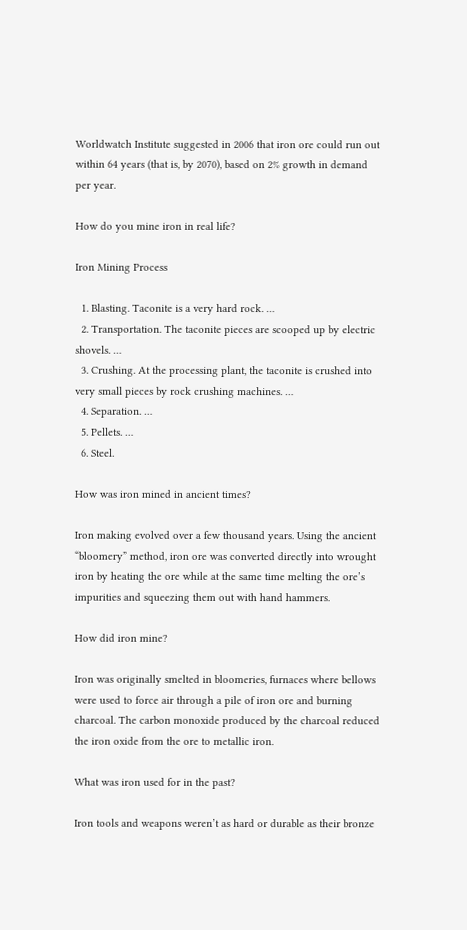Worldwatch Institute suggested in 2006 that iron ore could run out within 64 years (that is, by 2070), based on 2% growth in demand per year.

How do you mine iron in real life?

Iron Mining Process

  1. Blasting. Taconite is a very hard rock. …
  2. Transportation. The taconite pieces are scooped up by electric shovels. …
  3. Crushing. At the processing plant, the taconite is crushed into very small pieces by rock crushing machines. …
  4. Separation. …
  5. Pellets. …
  6. Steel.

How was iron mined in ancient times?

Iron making evolved over a few thousand years. Using the ancient “bloomery” method, iron ore was converted directly into wrought iron by heating the ore while at the same time melting the ore’s impurities and squeezing them out with hand hammers.

How did iron mine?

Iron was originally smelted in bloomeries, furnaces where bellows were used to force air through a pile of iron ore and burning charcoal. The carbon monoxide produced by the charcoal reduced the iron oxide from the ore to metallic iron.

What was iron used for in the past?

Iron tools and weapons weren’t as hard or durable as their bronze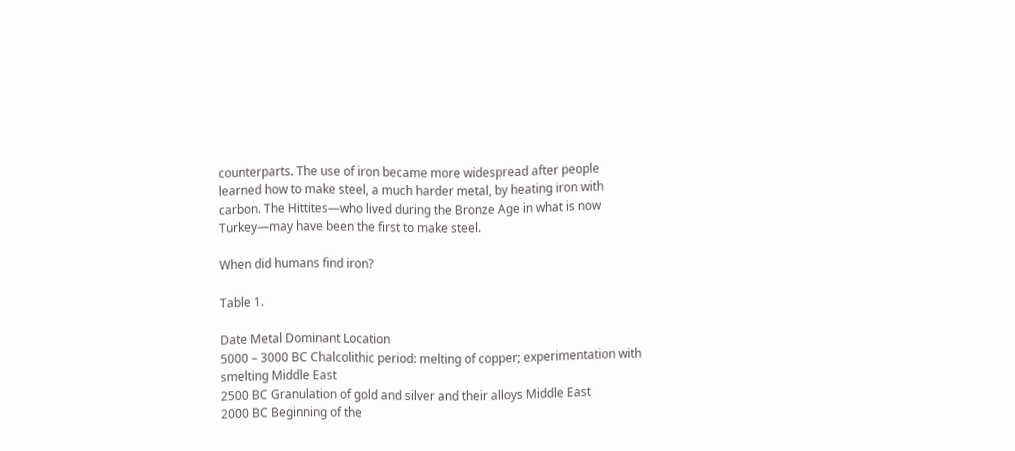counterparts. The use of iron became more widespread after people learned how to make steel, a much harder metal, by heating iron with carbon. The Hittites—who lived during the Bronze Age in what is now Turkey—may have been the first to make steel.

When did humans find iron?

Table 1.

Date Metal Dominant Location
5000 – 3000 BC Chalcolithic period: melting of copper; experimentation with smelting Middle East
2500 BC Granulation of gold and silver and their alloys Middle East
2000 BC Beginning of the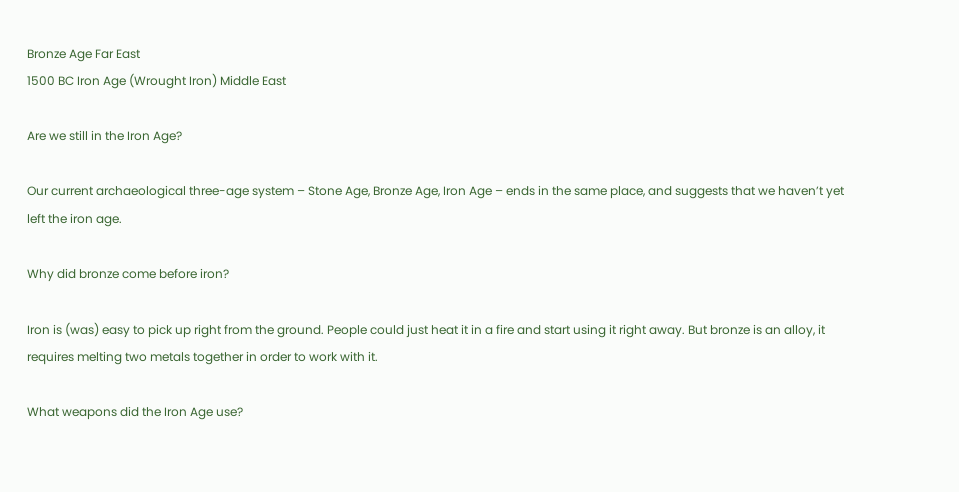Bronze Age Far East
1500 BC Iron Age (Wrought Iron) Middle East

Are we still in the Iron Age?

Our current archaeological three-age system – Stone Age, Bronze Age, Iron Age – ends in the same place, and suggests that we haven’t yet left the iron age.

Why did bronze come before iron?

Iron is (was) easy to pick up right from the ground. People could just heat it in a fire and start using it right away. But bronze is an alloy, it requires melting two metals together in order to work with it.

What weapons did the Iron Age use?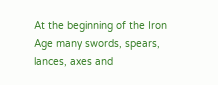At the beginning of the Iron Age many swords, spears, lances, axes and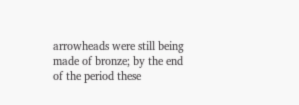arrowheads were still being made of bronze; by the end of the period these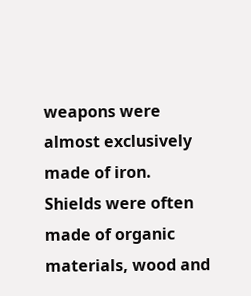weapons were almost exclusively made of iron. Shields were often made of organic materials, wood and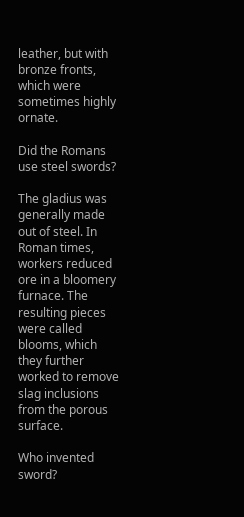leather, but with bronze fronts, which were sometimes highly ornate.

Did the Romans use steel swords?

The gladius was generally made out of steel. In Roman times, workers reduced ore in a bloomery furnace. The resulting pieces were called blooms, which they further worked to remove slag inclusions from the porous surface.

Who invented sword?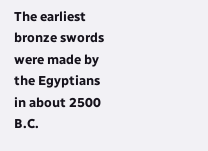The earliest bronze swords were made by the Egyptians in about 2500 B.C.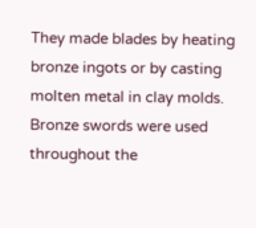They made blades by heating bronze ingots or by casting molten metal in clay molds. Bronze swords were used throughout the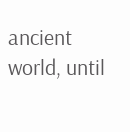ancient world, until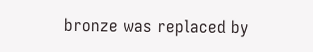bronze was replaced by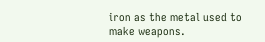iron as the metal used to make weapons.